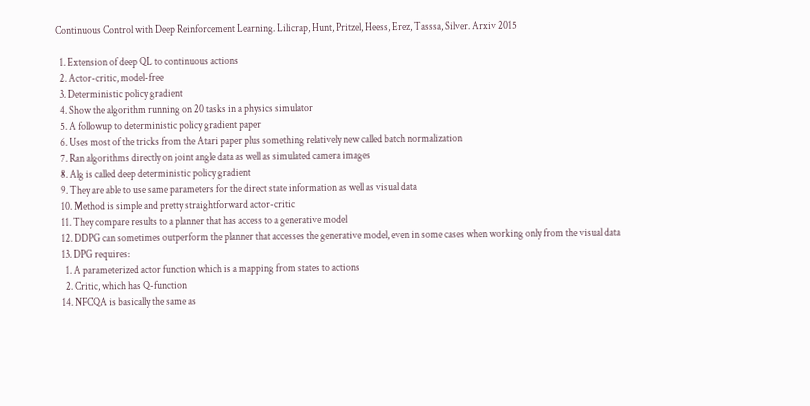Continuous Control with Deep Reinforcement Learning. Lilicrap, Hunt, Pritzel, Heess, Erez, Tasssa, Silver. Arxiv 2015

  1. Extension of deep QL to continuous actions
  2. Actor-critic, model-free
  3. Deterministic policy gradient
  4. Show the algorithm running on 20 tasks in a physics simulator
  5. A followup to deterministic policy gradient paper
  6. Uses most of the tricks from the Atari paper plus something relatively new called batch normalization
  7. Ran algorithms directly on joint angle data as well as simulated camera images
  8. Alg is called deep deterministic policy gradient
  9. They are able to use same parameters for the direct state information as well as visual data
  10. Method is simple and pretty straightforward actor-critic
  11. They compare results to a planner that has access to a generative model
  12. DDPG can sometimes outperform the planner that accesses the generative model, even in some cases when working only from the visual data
  13. DPG requires:
    1. A parameterized actor function which is a mapping from states to actions
    2. Critic, which has Q-function
  14. NFCQA is basically the same as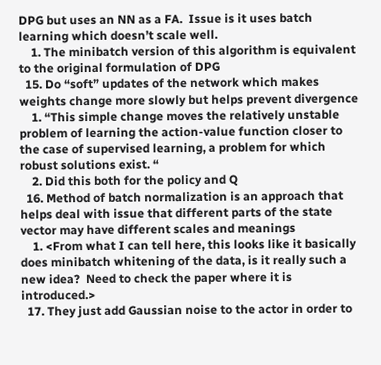DPG but uses an NN as a FA.  Issue is it uses batch learning which doesn’t scale well.
    1. The minibatch version of this algorithm is equivalent to the original formulation of DPG
  15. Do “soft” updates of the network which makes weights change more slowly but helps prevent divergence
    1. “This simple change moves the relatively unstable problem of learning the action-value function closer to the case of supervised learning, a problem for which robust solutions exist. “
    2. Did this both for the policy and Q
  16. Method of batch normalization is an approach that helps deal with issue that different parts of the state vector may have different scales and meanings
    1. <From what I can tell here, this looks like it basically does minibatch whitening of the data, is it really such a new idea?  Need to check the paper where it is introduced.>
  17. They just add Gaussian noise to the actor in order to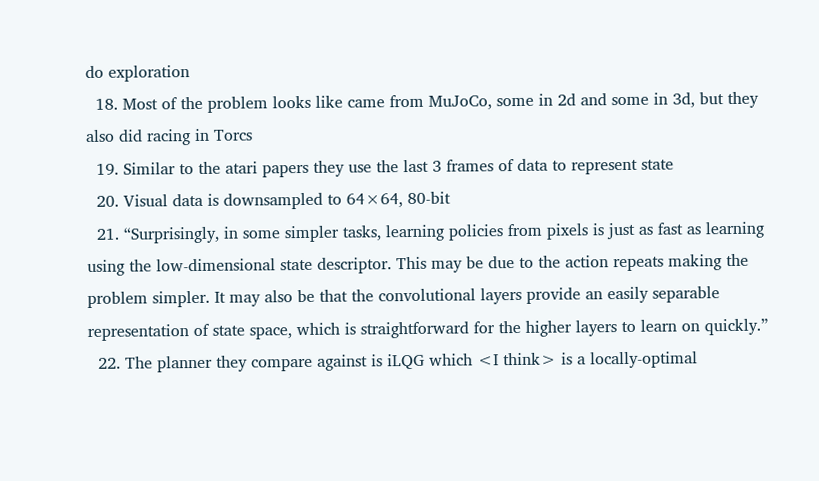do exploration
  18. Most of the problem looks like came from MuJoCo, some in 2d and some in 3d, but they also did racing in Torcs
  19. Similar to the atari papers they use the last 3 frames of data to represent state
  20. Visual data is downsampled to 64×64, 80-bit
  21. “Surprisingly, in some simpler tasks, learning policies from pixels is just as fast as learning using the low-dimensional state descriptor. This may be due to the action repeats making the problem simpler. It may also be that the convolutional layers provide an easily separable representation of state space, which is straightforward for the higher layers to learn on quickly.”
  22. The planner they compare against is iLQG which <I think> is a locally-optimal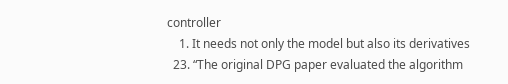controller
    1. It needs not only the model but also its derivatives
  23. “The original DPG paper evaluated the algorithm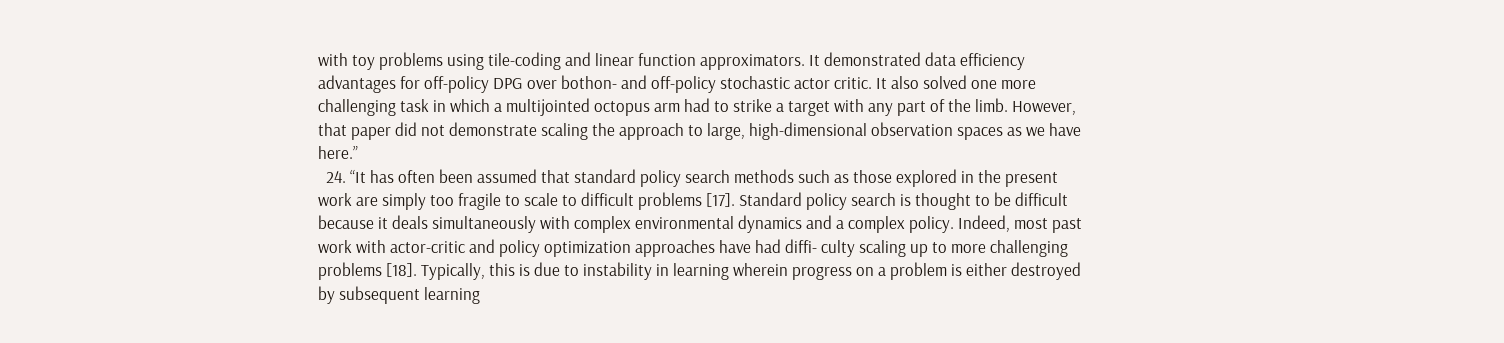with toy problems using tile-coding and linear function approximators. It demonstrated data efficiency advantages for off-policy DPG over bothon- and off-policy stochastic actor critic. It also solved one more challenging task in which a multijointed octopus arm had to strike a target with any part of the limb. However, that paper did not demonstrate scaling the approach to large, high-dimensional observation spaces as we have here.”
  24. “It has often been assumed that standard policy search methods such as those explored in the present work are simply too fragile to scale to difficult problems [17]. Standard policy search is thought to be difficult because it deals simultaneously with complex environmental dynamics and a complex policy. Indeed, most past work with actor-critic and policy optimization approaches have had diffi- culty scaling up to more challenging problems [18]. Typically, this is due to instability in learning wherein progress on a problem is either destroyed by subsequent learning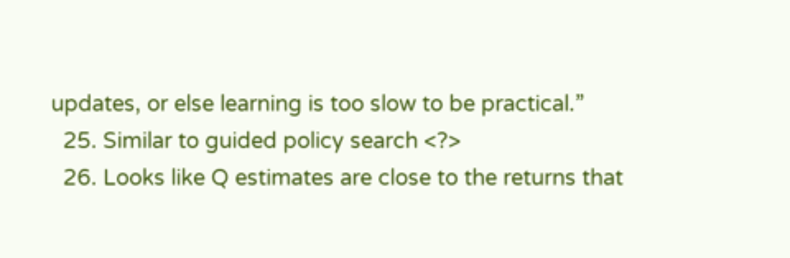updates, or else learning is too slow to be practical.”
  25. Similar to guided policy search <?>
  26. Looks like Q estimates are close to the returns that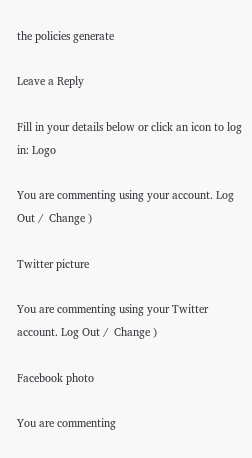the policies generate

Leave a Reply

Fill in your details below or click an icon to log in: Logo

You are commenting using your account. Log Out /  Change )

Twitter picture

You are commenting using your Twitter account. Log Out /  Change )

Facebook photo

You are commenting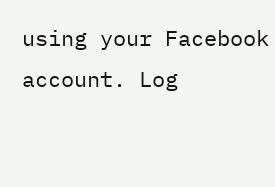using your Facebook account. Log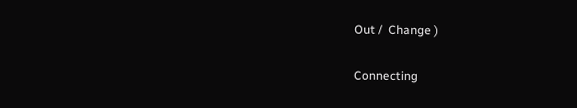Out /  Change )

Connecting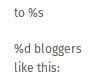to %s

%d bloggers like this: